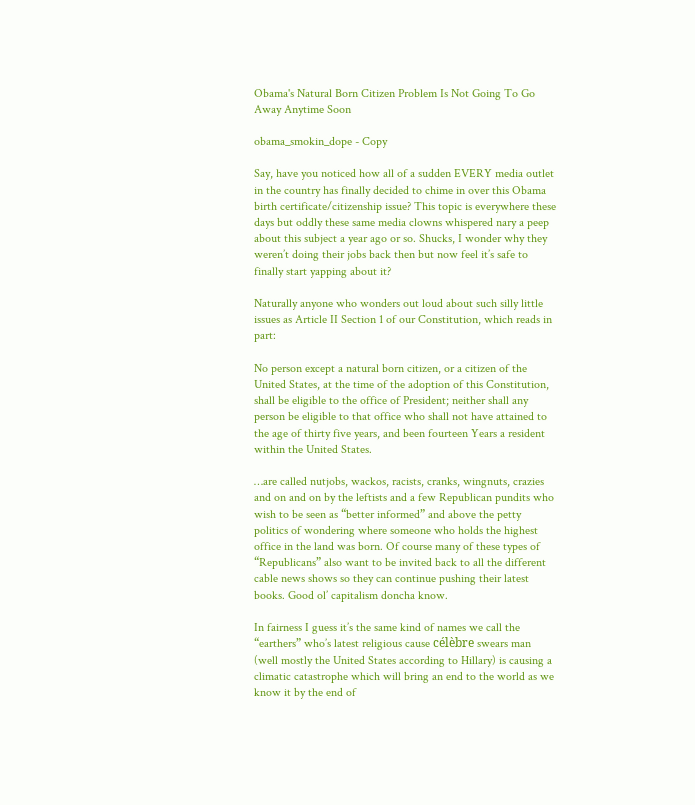Obama's Natural Born Citizen Problem Is Not Going To Go Away Anytime Soon

obama_smokin_dope - Copy

Say, have you noticed how all of a sudden EVERY media outlet in the country has finally decided to chime in over this Obama birth certificate/citizenship issue? This topic is everywhere these days but oddly these same media clowns whispered nary a peep about this subject a year ago or so. Shucks, I wonder why they weren’t doing their jobs back then but now feel it’s safe to finally start yapping about it?

Naturally anyone who wonders out loud about such silly little issues as Article II Section 1 of our Constitution, which reads in part:

No person except a natural born citizen, or a citizen of the United States, at the time of the adoption of this Constitution, shall be eligible to the office of President; neither shall any person be eligible to that office who shall not have attained to the age of thirty five years, and been fourteen Years a resident within the United States.

…are called nutjobs, wackos, racists, cranks, wingnuts, crazies and on and on by the leftists and a few Republican pundits who wish to be seen as “better informed” and above the petty politics of wondering where someone who holds the highest office in the land was born. Of course many of these types of “Republicans” also want to be invited back to all the different cable news shows so they can continue pushing their latest books. Good ol’ capitalism doncha know.

In fairness I guess it’s the same kind of names we call the “earthers” who’s latest religious cause célèbre swears man (well mostly the United States according to Hillary) is causing a climatic catastrophe which will bring an end to the world as we know it by the end of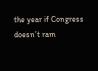the year if Congress doesn’t ram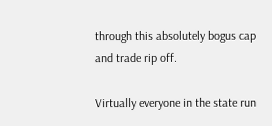through this absolutely bogus cap and trade rip off.

Virtually everyone in the state run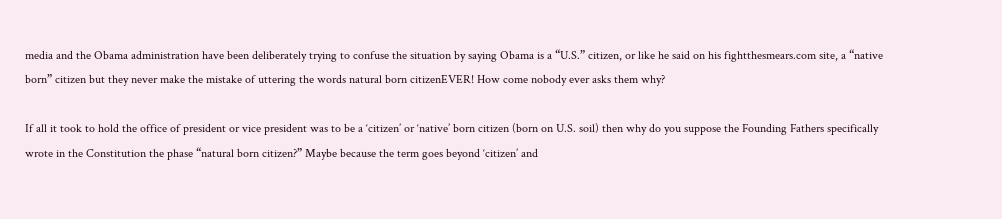media and the Obama administration have been deliberately trying to confuse the situation by saying Obama is a “U.S.” citizen, or like he said on his fightthesmears.com site, a “native born” citizen but they never make the mistake of uttering the words natural born citizenEVER! How come nobody ever asks them why?

If all it took to hold the office of president or vice president was to be a ‘citizen’ or ‘native’ born citizen (born on U.S. soil) then why do you suppose the Founding Fathers specifically wrote in the Constitution the phase “natural born citizen?” Maybe because the term goes beyond ‘citizen’ and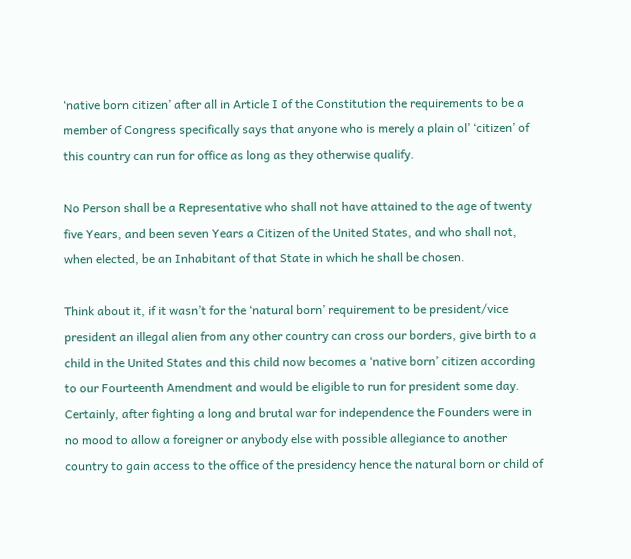‘native born citizen’ after all in Article I of the Constitution the requirements to be a member of Congress specifically says that anyone who is merely a plain ol’ ‘citizen’ of this country can run for office as long as they otherwise qualify.

No Person shall be a Representative who shall not have attained to the age of twenty five Years, and been seven Years a Citizen of the United States, and who shall not, when elected, be an Inhabitant of that State in which he shall be chosen.

Think about it, if it wasn’t for the ‘natural born’ requirement to be president/vice president an illegal alien from any other country can cross our borders, give birth to a child in the United States and this child now becomes a ‘native born’ citizen according to our Fourteenth Amendment and would be eligible to run for president some day. Certainly, after fighting a long and brutal war for independence the Founders were in no mood to allow a foreigner or anybody else with possible allegiance to another country to gain access to the office of the presidency hence the natural born or child of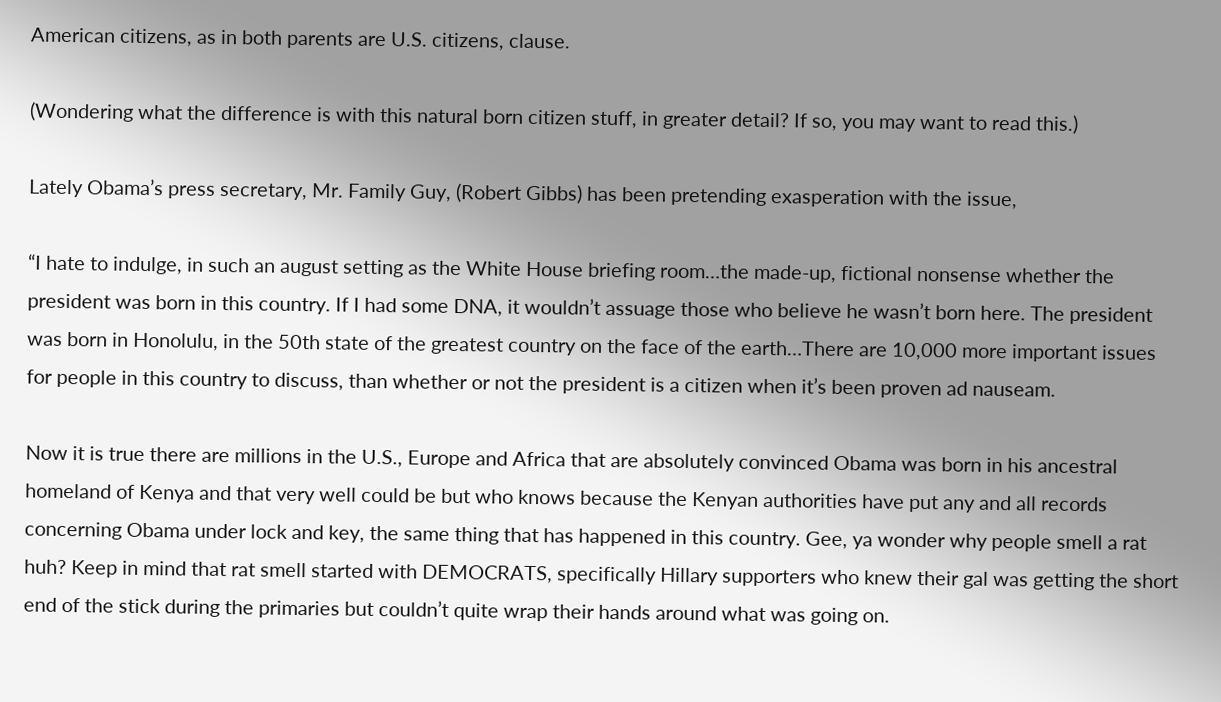American citizens, as in both parents are U.S. citizens, clause.

(Wondering what the difference is with this natural born citizen stuff, in greater detail? If so, you may want to read this.)

Lately Obama’s press secretary, Mr. Family Guy, (Robert Gibbs) has been pretending exasperation with the issue,

“I hate to indulge, in such an august setting as the White House briefing room…the made-up, fictional nonsense whether the president was born in this country. If I had some DNA, it wouldn’t assuage those who believe he wasn’t born here. The president was born in Honolulu, in the 50th state of the greatest country on the face of the earth…There are 10,000 more important issues for people in this country to discuss, than whether or not the president is a citizen when it’s been proven ad nauseam.

Now it is true there are millions in the U.S., Europe and Africa that are absolutely convinced Obama was born in his ancestral homeland of Kenya and that very well could be but who knows because the Kenyan authorities have put any and all records concerning Obama under lock and key, the same thing that has happened in this country. Gee, ya wonder why people smell a rat huh? Keep in mind that rat smell started with DEMOCRATS, specifically Hillary supporters who knew their gal was getting the short end of the stick during the primaries but couldn’t quite wrap their hands around what was going on.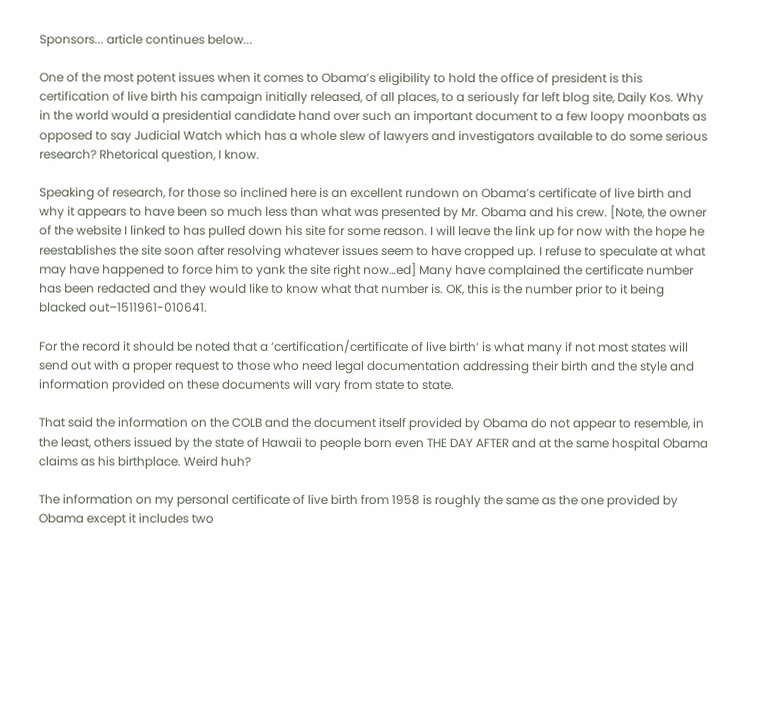Sponsors... article continues below...

One of the most potent issues when it comes to Obama’s eligibility to hold the office of president is this certification of live birth his campaign initially released, of all places, to a seriously far left blog site, Daily Kos. Why in the world would a presidential candidate hand over such an important document to a few loopy moonbats as opposed to say Judicial Watch which has a whole slew of lawyers and investigators available to do some serious research? Rhetorical question, I know.

Speaking of research, for those so inclined here is an excellent rundown on Obama’s certificate of live birth and why it appears to have been so much less than what was presented by Mr. Obama and his crew. [Note, the owner of the website I linked to has pulled down his site for some reason. I will leave the link up for now with the hope he reestablishes the site soon after resolving whatever issues seem to have cropped up. I refuse to speculate at what may have happened to force him to yank the site right now…ed] Many have complained the certificate number has been redacted and they would like to know what that number is. OK, this is the number prior to it being blacked out–1511961-010641.

For the record it should be noted that a ‘certification/certificate of live birth’ is what many if not most states will send out with a proper request to those who need legal documentation addressing their birth and the style and information provided on these documents will vary from state to state.

That said the information on the COLB and the document itself provided by Obama do not appear to resemble, in the least, others issued by the state of Hawaii to people born even THE DAY AFTER and at the same hospital Obama claims as his birthplace. Weird huh?

The information on my personal certificate of live birth from 1958 is roughly the same as the one provided by Obama except it includes two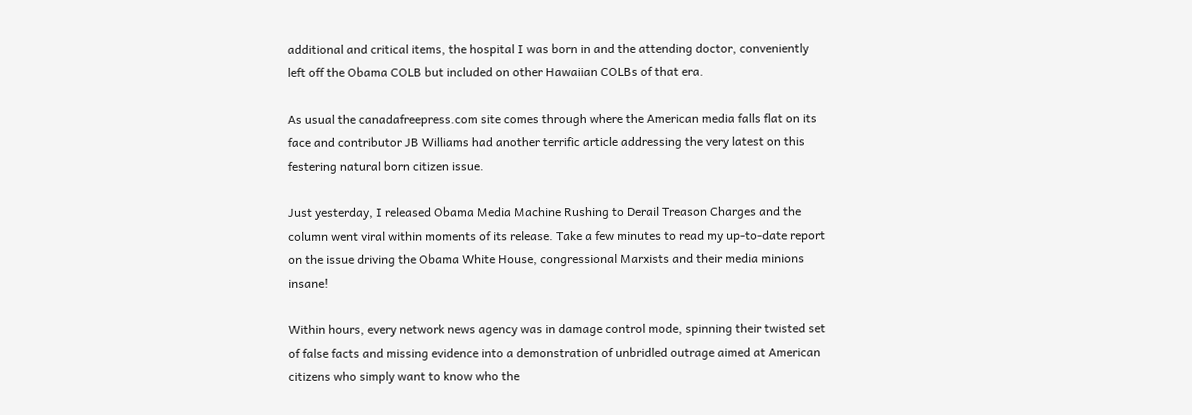additional and critical items, the hospital I was born in and the attending doctor, conveniently left off the Obama COLB but included on other Hawaiian COLBs of that era.

As usual the canadafreepress.com site comes through where the American media falls flat on its face and contributor JB Williams had another terrific article addressing the very latest on this festering natural born citizen issue.

Just yesterday, I released Obama Media Machine Rushing to Derail Treason Charges and the column went viral within moments of its release. Take a few minutes to read my up-to-date report on the issue driving the Obama White House, congressional Marxists and their media minions insane!

Within hours, every network news agency was in damage control mode, spinning their twisted set of false facts and missing evidence into a demonstration of unbridled outrage aimed at American citizens who simply want to know who the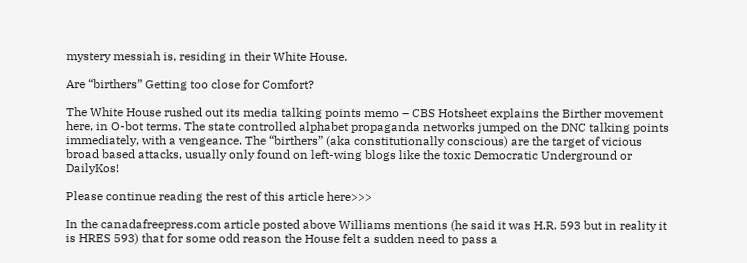mystery messiah is, residing in their White House.

Are “birthers” Getting too close for Comfort?

The White House rushed out its media talking points memo – CBS Hotsheet explains the Birther movement here, in O-bot terms. The state controlled alphabet propaganda networks jumped on the DNC talking points immediately, with a vengeance. The “birthers” (aka constitutionally conscious) are the target of vicious broad based attacks, usually only found on left-wing blogs like the toxic Democratic Underground or DailyKos!

Please continue reading the rest of this article here>>>

In the canadafreepress.com article posted above Williams mentions (he said it was H.R. 593 but in reality it is HRES 593) that for some odd reason the House felt a sudden need to pass a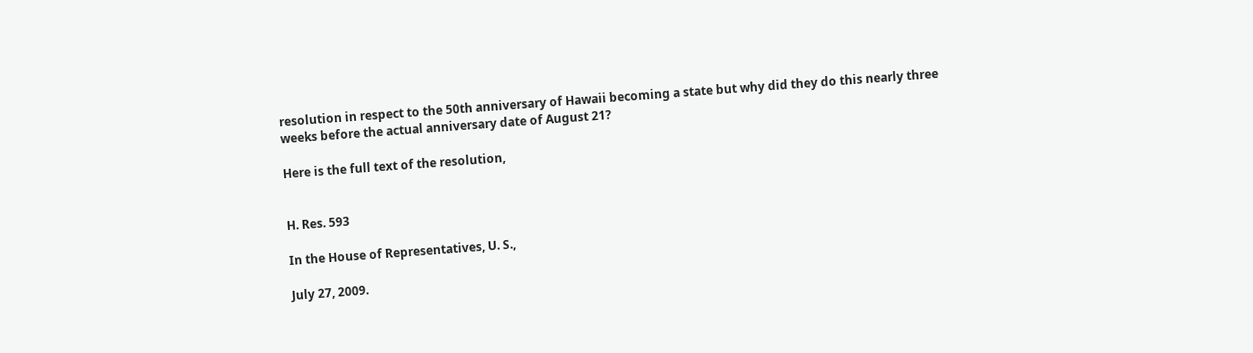resolution in respect to the 50th anniversary of Hawaii becoming a state but why did they do this nearly three weeks before the actual anniversary date of August 21?

Here is the full text of the resolution,


H. Res. 593

In the House of Representatives, U. S.,

July 27, 2009.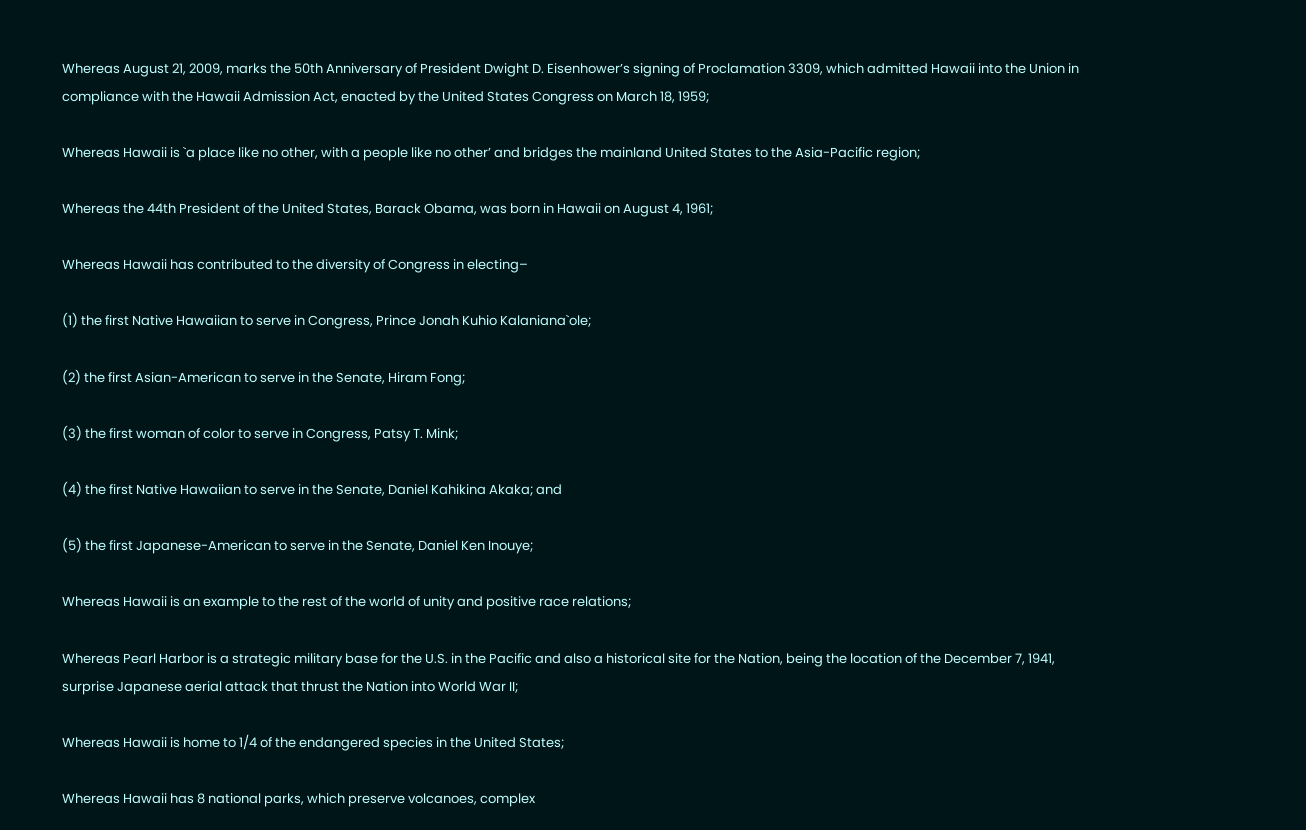Whereas August 21, 2009, marks the 50th Anniversary of President Dwight D. Eisenhower’s signing of Proclamation 3309, which admitted Hawaii into the Union in compliance with the Hawaii Admission Act, enacted by the United States Congress on March 18, 1959;

Whereas Hawaii is `a place like no other, with a people like no other’ and bridges the mainland United States to the Asia-Pacific region;

Whereas the 44th President of the United States, Barack Obama, was born in Hawaii on August 4, 1961;

Whereas Hawaii has contributed to the diversity of Congress in electing–

(1) the first Native Hawaiian to serve in Congress, Prince Jonah Kuhio Kalaniana`ole;

(2) the first Asian-American to serve in the Senate, Hiram Fong;

(3) the first woman of color to serve in Congress, Patsy T. Mink;

(4) the first Native Hawaiian to serve in the Senate, Daniel Kahikina Akaka; and

(5) the first Japanese-American to serve in the Senate, Daniel Ken Inouye;

Whereas Hawaii is an example to the rest of the world of unity and positive race relations;

Whereas Pearl Harbor is a strategic military base for the U.S. in the Pacific and also a historical site for the Nation, being the location of the December 7, 1941, surprise Japanese aerial attack that thrust the Nation into World War II;

Whereas Hawaii is home to 1/4 of the endangered species in the United States;

Whereas Hawaii has 8 national parks, which preserve volcanoes, complex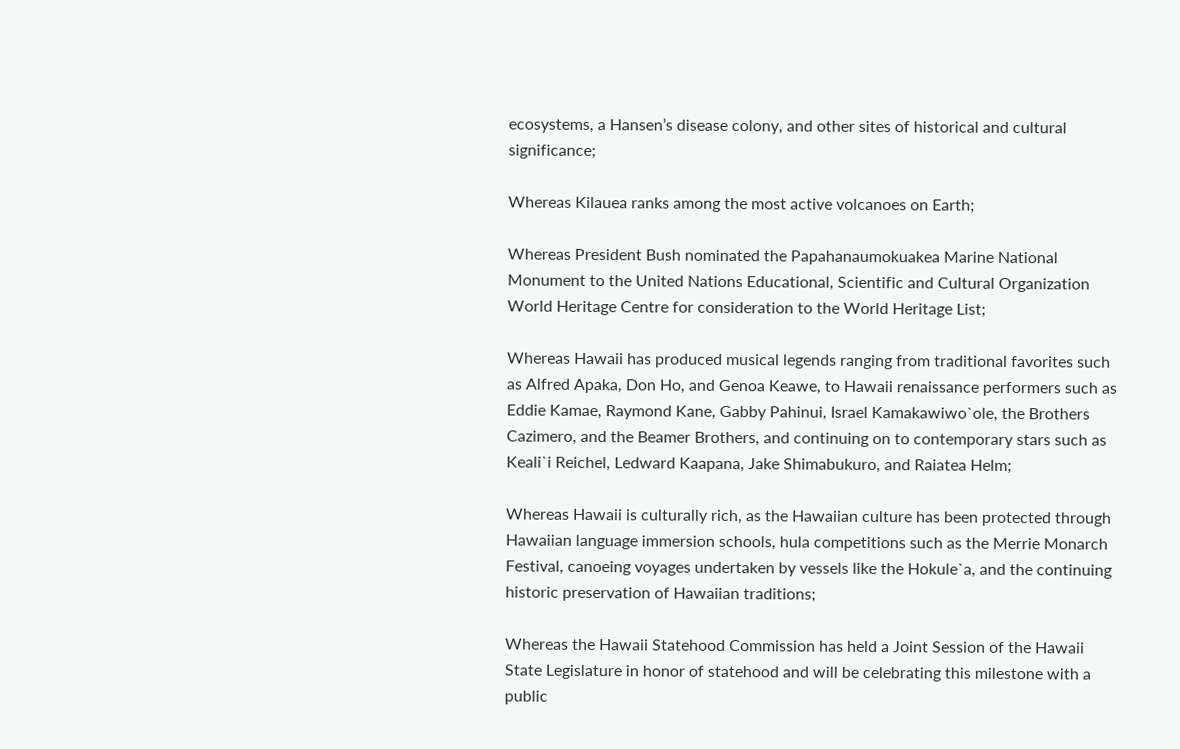ecosystems, a Hansen’s disease colony, and other sites of historical and cultural significance;

Whereas Kilauea ranks among the most active volcanoes on Earth;

Whereas President Bush nominated the Papahanaumokuakea Marine National Monument to the United Nations Educational, Scientific and Cultural Organization World Heritage Centre for consideration to the World Heritage List;

Whereas Hawaii has produced musical legends ranging from traditional favorites such as Alfred Apaka, Don Ho, and Genoa Keawe, to Hawaii renaissance performers such as Eddie Kamae, Raymond Kane, Gabby Pahinui, Israel Kamakawiwo`ole, the Brothers Cazimero, and the Beamer Brothers, and continuing on to contemporary stars such as Keali`i Reichel, Ledward Kaapana, Jake Shimabukuro, and Raiatea Helm;

Whereas Hawaii is culturally rich, as the Hawaiian culture has been protected through Hawaiian language immersion schools, hula competitions such as the Merrie Monarch Festival, canoeing voyages undertaken by vessels like the Hokule`a, and the continuing historic preservation of Hawaiian traditions;

Whereas the Hawaii Statehood Commission has held a Joint Session of the Hawaii State Legislature in honor of statehood and will be celebrating this milestone with a public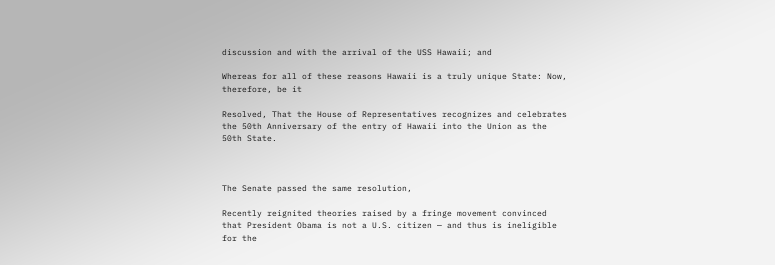discussion and with the arrival of the USS Hawaii; and

Whereas for all of these reasons Hawaii is a truly unique State: Now, therefore, be it

Resolved, That the House of Representatives recognizes and celebrates the 50th Anniversary of the entry of Hawaii into the Union as the 50th State.



The Senate passed the same resolution,

Recently reignited theories raised by a fringe movement convinced that President Obama is not a U.S. citizen — and thus is ineligible for the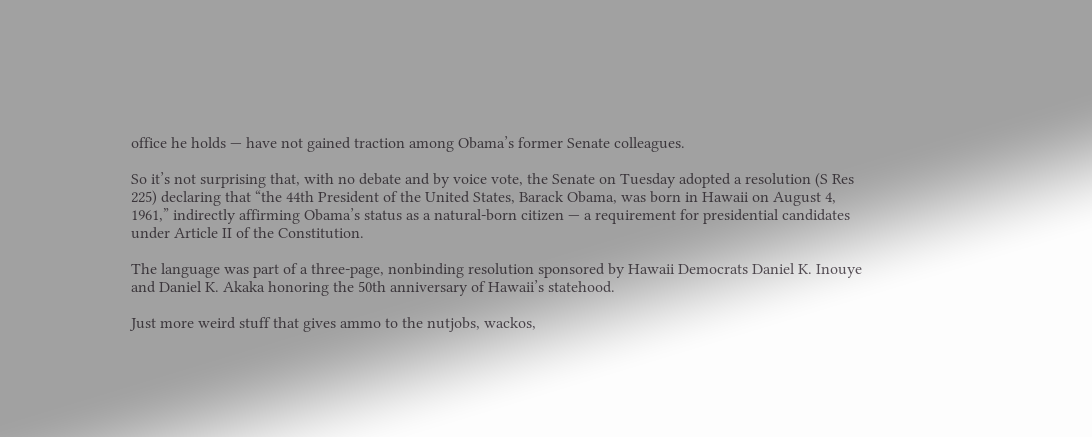office he holds — have not gained traction among Obama’s former Senate colleagues.

So it’s not surprising that, with no debate and by voice vote, the Senate on Tuesday adopted a resolution (S Res 225) declaring that “the 44th President of the United States, Barack Obama, was born in Hawaii on August 4, 1961,” indirectly affirming Obama’s status as a natural-born citizen — a requirement for presidential candidates under Article II of the Constitution.

The language was part of a three-page, nonbinding resolution sponsored by Hawaii Democrats Daniel K. Inouye and Daniel K. Akaka honoring the 50th anniversary of Hawaii’s statehood.

Just more weird stuff that gives ammo to the nutjobs, wackos,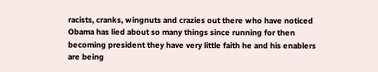racists, cranks, wingnuts and crazies out there who have noticed Obama has lied about so many things since running for then becoming president they have very little faith he and his enablers are being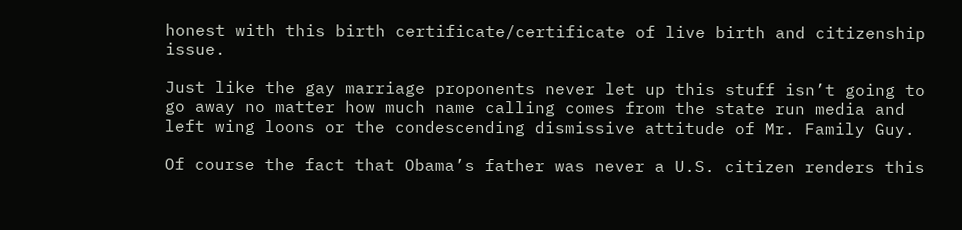honest with this birth certificate/certificate of live birth and citizenship issue.

Just like the gay marriage proponents never let up this stuff isn’t going to go away no matter how much name calling comes from the state run media and left wing loons or the condescending dismissive attitude of Mr. Family Guy.

Of course the fact that Obama’s father was never a U.S. citizen renders this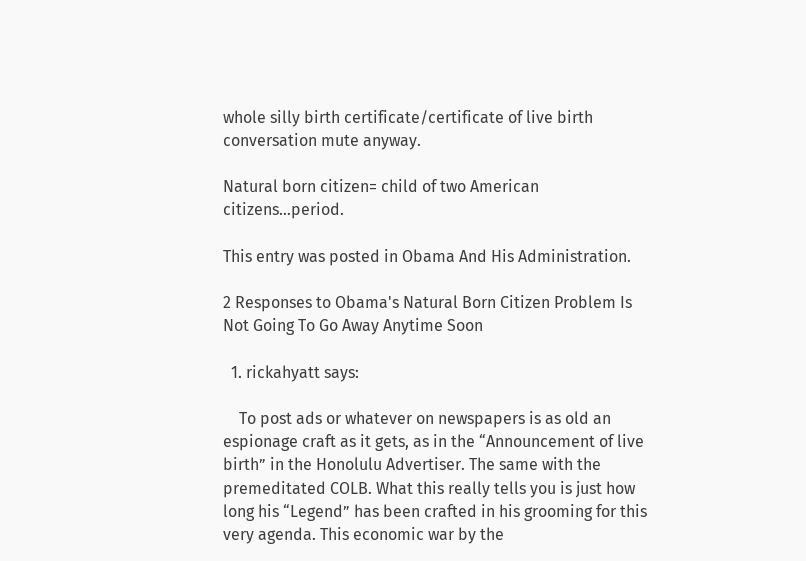whole silly birth certificate/certificate of live birth conversation mute anyway.

Natural born citizen= child of two American citizens…period.

This entry was posted in Obama And His Administration.

2 Responses to Obama's Natural Born Citizen Problem Is Not Going To Go Away Anytime Soon

  1. rickahyatt says:

    To post ads or whatever on newspapers is as old an espionage craft as it gets, as in the “Announcement of live birth” in the Honolulu Advertiser. The same with the premeditated COLB. What this really tells you is just how long his “Legend” has been crafted in his grooming for this very agenda. This economic war by the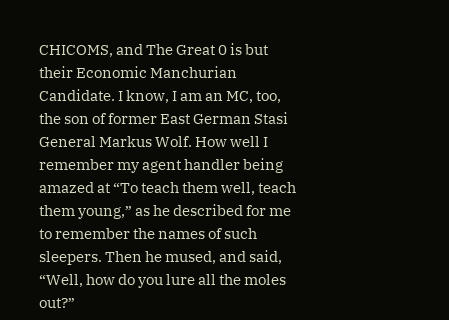CHICOMS, and The Great 0 is but their Economic Manchurian Candidate. I know, I am an MC, too, the son of former East German Stasi General Markus Wolf. How well I remember my agent handler being amazed at “To teach them well, teach them young,” as he described for me to remember the names of such sleepers. Then he mused, and said, “Well, how do you lure all the moles out?”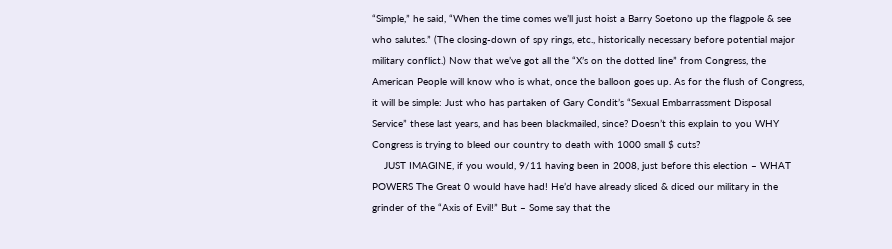“Simple,” he said, “When the time comes we’ll just hoist a Barry Soetono up the flagpole & see who salutes.” (The closing-down of spy rings, etc., historically necessary before potential major military conflict.) Now that we’ve got all the “X’s on the dotted line” from Congress, the American People will know who is what, once the balloon goes up. As for the flush of Congress, it will be simple: Just who has partaken of Gary Condit’s “Sexual Embarrassment Disposal Service” these last years, and has been blackmailed, since? Doesn’t this explain to you WHY Congress is trying to bleed our country to death with 1000 small $ cuts?
    JUST IMAGINE, if you would, 9/11 having been in 2008, just before this election – WHAT POWERS The Great 0 would have had! He’d have already sliced & diced our military in the grinder of the “Axis of Evil!” But – Some say that the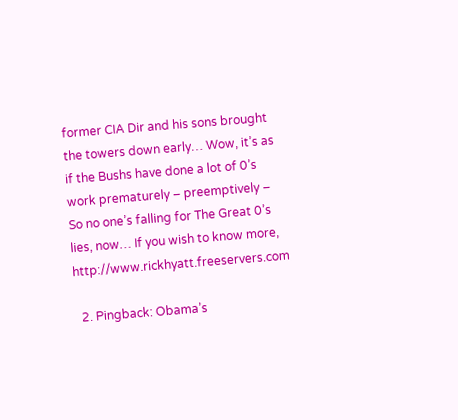former CIA Dir and his sons brought the towers down early… Wow, it’s as if the Bushs have done a lot of 0’s work prematurely – preemptively – So no one’s falling for The Great 0’s lies, now… If you wish to know more, http://www.rickhyatt.freeservers.com

  2. Pingback: Obama’s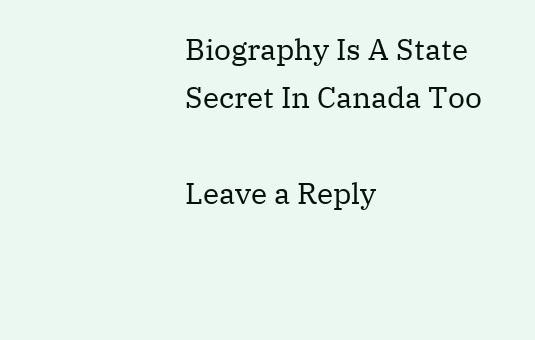Biography Is A State Secret In Canada Too

Leave a Reply